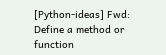[Python-ideas] Fwd: Define a method or function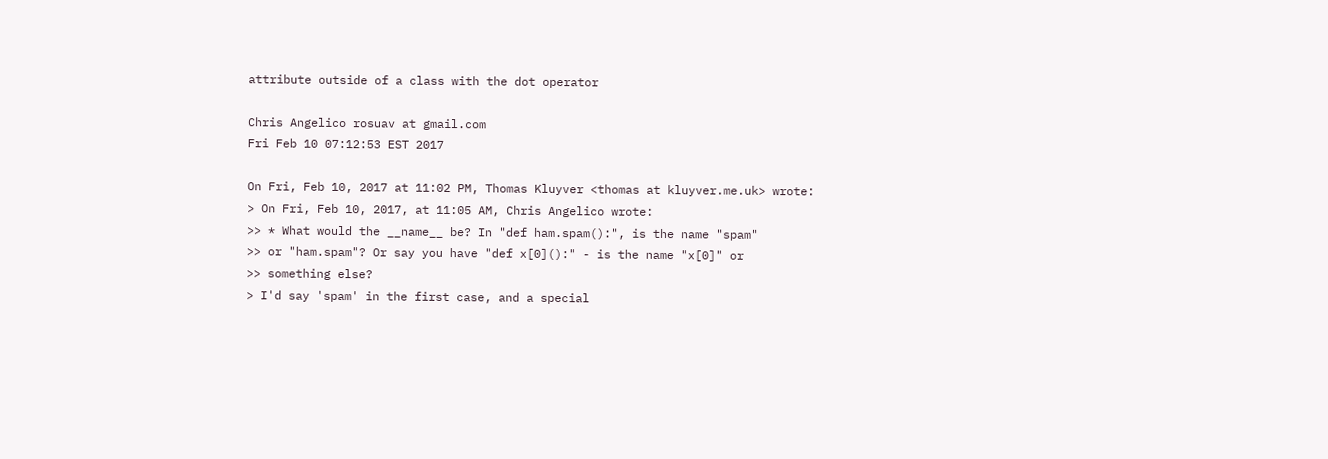attribute outside of a class with the dot operator

Chris Angelico rosuav at gmail.com
Fri Feb 10 07:12:53 EST 2017

On Fri, Feb 10, 2017 at 11:02 PM, Thomas Kluyver <thomas at kluyver.me.uk> wrote:
> On Fri, Feb 10, 2017, at 11:05 AM, Chris Angelico wrote:
>> * What would the __name__ be? In "def ham.spam():", is the name "spam"
>> or "ham.spam"? Or say you have "def x[0]():" - is the name "x[0]" or
>> something else?
> I'd say 'spam' in the first case, and a special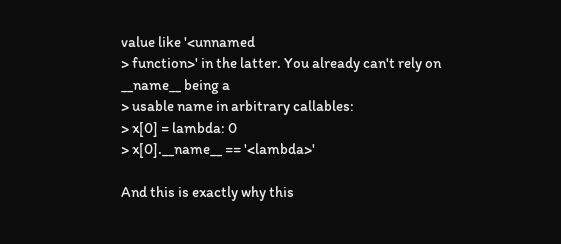value like '<unnamed
> function>' in the latter. You already can't rely on __name__ being a
> usable name in arbitrary callables:
> x[0] = lambda: 0
> x[0].__name__ == '<lambda>'

And this is exactly why this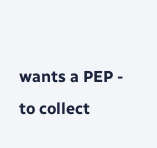wants a PEP - to collect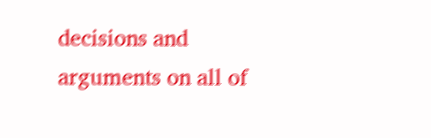decisions and
arguments on all of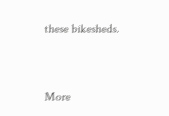these bikesheds.


More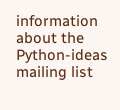information about the Python-ideas mailing list